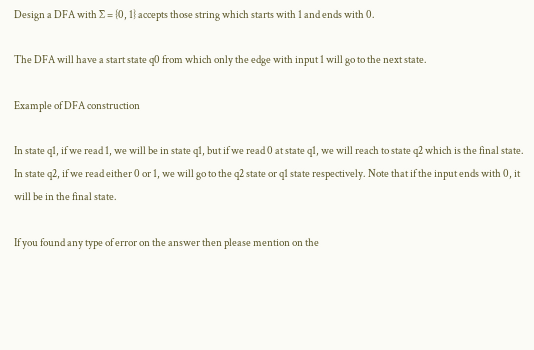Design a DFA with ∑ = {0, 1} accepts those string which starts with 1 and ends with 0.

The DFA will have a start state q0 from which only the edge with input 1 will go to the next state.

Example of DFA construction

In state q1, if we read 1, we will be in state q1, but if we read 0 at state q1, we will reach to state q2 which is the final state. In state q2, if we read either 0 or 1, we will go to the q2 state or q1 state respectively. Note that if the input ends with 0, it will be in the final state.

If you found any type of error on the answer then please mention on the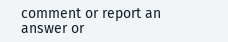comment or report an answer or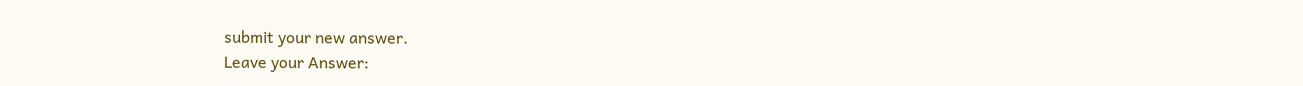submit your new answer.
Leave your Answer: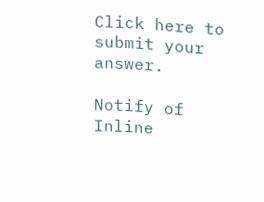Click here to submit your answer.

Notify of
Inline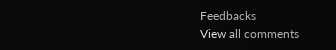Feedbacks
View all comments